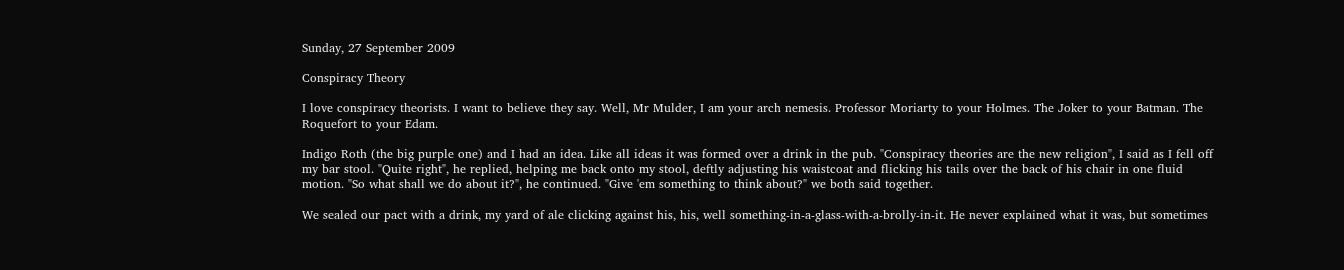Sunday, 27 September 2009

Conspiracy Theory

I love conspiracy theorists. I want to believe they say. Well, Mr Mulder, I am your arch nemesis. Professor Moriarty to your Holmes. The Joker to your Batman. The Roquefort to your Edam.

Indigo Roth (the big purple one) and I had an idea. Like all ideas it was formed over a drink in the pub. "Conspiracy theories are the new religion", I said as I fell off my bar stool. "Quite right", he replied, helping me back onto my stool, deftly adjusting his waistcoat and flicking his tails over the back of his chair in one fluid motion. "So what shall we do about it?", he continued. "Give 'em something to think about?" we both said together.

We sealed our pact with a drink, my yard of ale clicking against his, his, well something-in-a-glass-with-a-brolly-in-it. He never explained what it was, but sometimes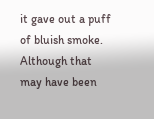it gave out a puff of bluish smoke. Although that may have been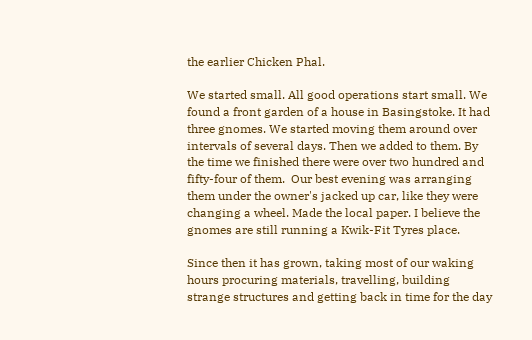the earlier Chicken Phal.

We started small. All good operations start small. We found a front garden of a house in Basingstoke. It had three gnomes. We started moving them around over intervals of several days. Then we added to them. By the time we finished there were over two hundred and fifty-four of them.  Our best evening was arranging them under the owner's jacked up car, like they were changing a wheel. Made the local paper. I believe the gnomes are still running a Kwik-Fit Tyres place.

Since then it has grown, taking most of our waking hours procuring materials, travelling, building strange structures and getting back in time for the day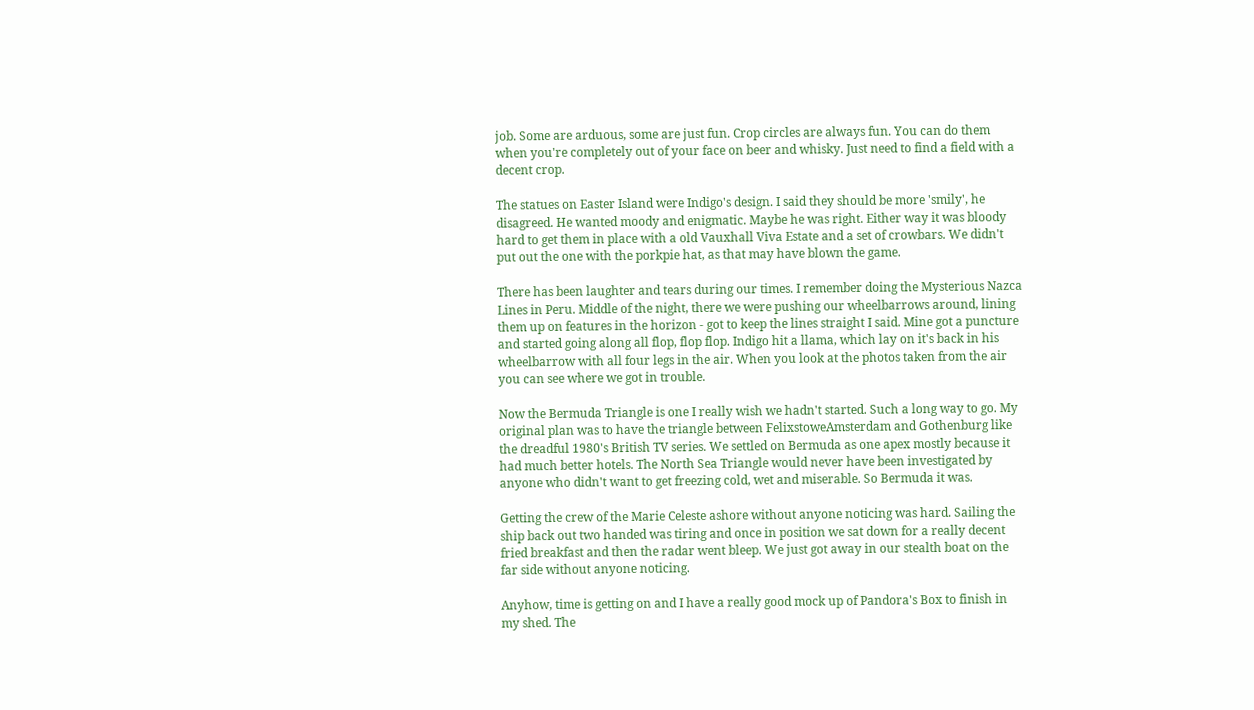job. Some are arduous, some are just fun. Crop circles are always fun. You can do them when you're completely out of your face on beer and whisky. Just need to find a field with a decent crop.

The statues on Easter Island were Indigo's design. I said they should be more 'smily', he disagreed. He wanted moody and enigmatic. Maybe he was right. Either way it was bloody hard to get them in place with a old Vauxhall Viva Estate and a set of crowbars. We didn't put out the one with the porkpie hat, as that may have blown the game.

There has been laughter and tears during our times. I remember doing the Mysterious Nazca Lines in Peru. Middle of the night, there we were pushing our wheelbarrows around, lining them up on features in the horizon - got to keep the lines straight I said. Mine got a puncture and started going along all flop, flop flop. Indigo hit a llama, which lay on it's back in his wheelbarrow with all four legs in the air. When you look at the photos taken from the air you can see where we got in trouble.

Now the Bermuda Triangle is one I really wish we hadn't started. Such a long way to go. My original plan was to have the triangle between FelixstoweAmsterdam and Gothenburg like the dreadful 1980's British TV series. We settled on Bermuda as one apex mostly because it had much better hotels. The North Sea Triangle would never have been investigated by anyone who didn't want to get freezing cold, wet and miserable. So Bermuda it was.

Getting the crew of the Marie Celeste ashore without anyone noticing was hard. Sailing the ship back out two handed was tiring and once in position we sat down for a really decent fried breakfast and then the radar went bleep. We just got away in our stealth boat on the far side without anyone noticing.

Anyhow, time is getting on and I have a really good mock up of Pandora's Box to finish in my shed. The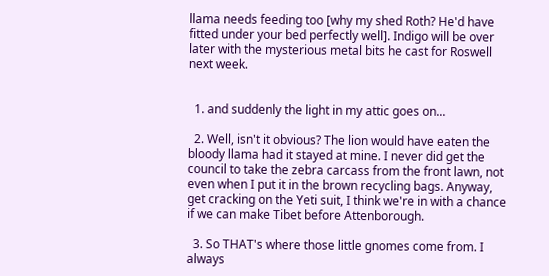llama needs feeding too [why my shed Roth? He'd have fitted under your bed perfectly well]. Indigo will be over later with the mysterious metal bits he cast for Roswell next week.


  1. and suddenly the light in my attic goes on...

  2. Well, isn't it obvious? The lion would have eaten the bloody llama had it stayed at mine. I never did get the council to take the zebra carcass from the front lawn, not even when I put it in the brown recycling bags. Anyway, get cracking on the Yeti suit, I think we're in with a chance if we can make Tibet before Attenborough.

  3. So THAT's where those little gnomes come from. I always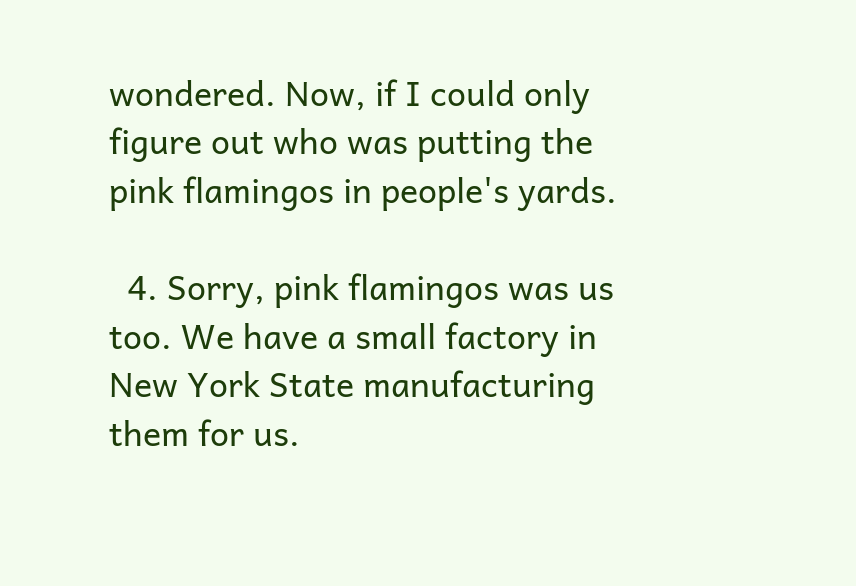wondered. Now, if I could only figure out who was putting the pink flamingos in people's yards.

  4. Sorry, pink flamingos was us too. We have a small factory in New York State manufacturing them for us.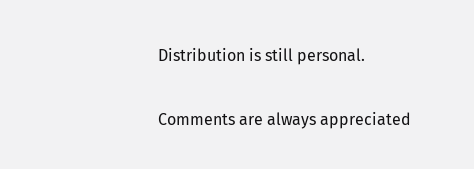Distribution is still personal.


Comments are always appreciated